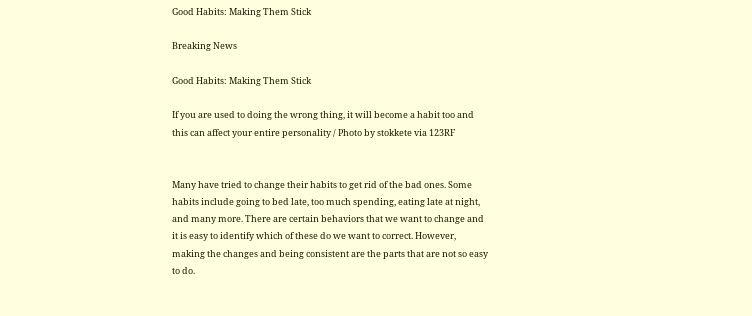Good Habits: Making Them Stick

Breaking News

Good Habits: Making Them Stick

If you are used to doing the wrong thing, it will become a habit too and this can affect your entire personality / Photo by stokkete via 123RF


Many have tried to change their habits to get rid of the bad ones. Some habits include going to bed late, too much spending, eating late at night, and many more. There are certain behaviors that we want to change and it is easy to identify which of these do we want to correct. However, making the changes and being consistent are the parts that are not so easy to do.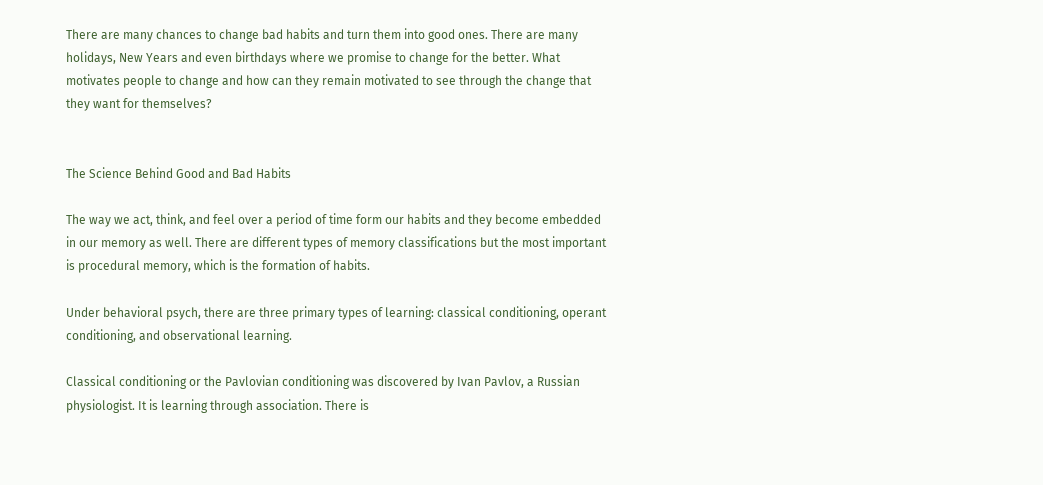There are many chances to change bad habits and turn them into good ones. There are many holidays, New Years and even birthdays where we promise to change for the better. What motivates people to change and how can they remain motivated to see through the change that they want for themselves?


The Science Behind Good and Bad Habits

The way we act, think, and feel over a period of time form our habits and they become embedded in our memory as well. There are different types of memory classifications but the most important is procedural memory, which is the formation of habits.

Under behavioral psych, there are three primary types of learning: classical conditioning, operant conditioning, and observational learning.

Classical conditioning or the Pavlovian conditioning was discovered by Ivan Pavlov, a Russian physiologist. It is learning through association. There is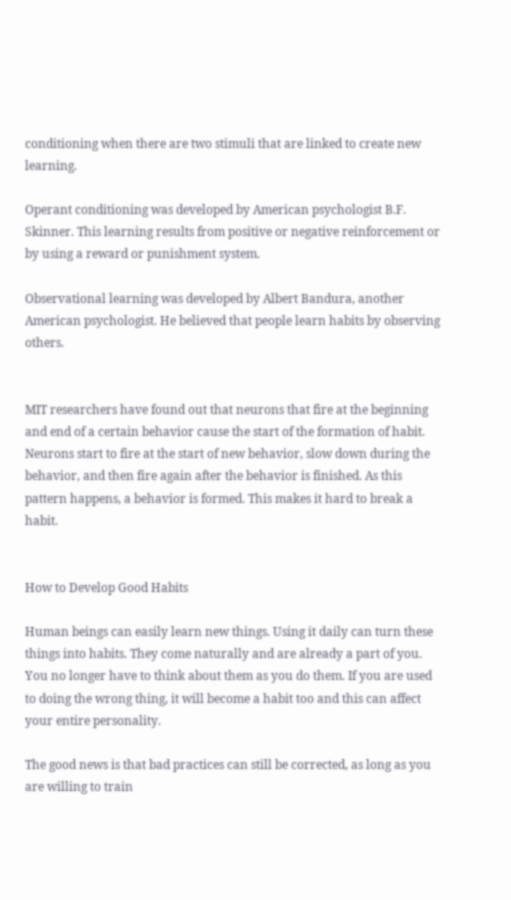conditioning when there are two stimuli that are linked to create new learning.

Operant conditioning was developed by American psychologist B.F. Skinner. This learning results from positive or negative reinforcement or by using a reward or punishment system.

Observational learning was developed by Albert Bandura, another American psychologist. He believed that people learn habits by observing others.


MIT researchers have found out that neurons that fire at the beginning and end of a certain behavior cause the start of the formation of habit. Neurons start to fire at the start of new behavior, slow down during the behavior, and then fire again after the behavior is finished. As this pattern happens, a behavior is formed. This makes it hard to break a habit.


How to Develop Good Habits

Human beings can easily learn new things. Using it daily can turn these things into habits. They come naturally and are already a part of you. You no longer have to think about them as you do them. If you are used to doing the wrong thing, it will become a habit too and this can affect your entire personality.

The good news is that bad practices can still be corrected, as long as you are willing to train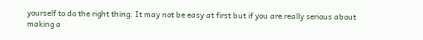yourself to do the right thing. It may not be easy at first but if you are really serious about making a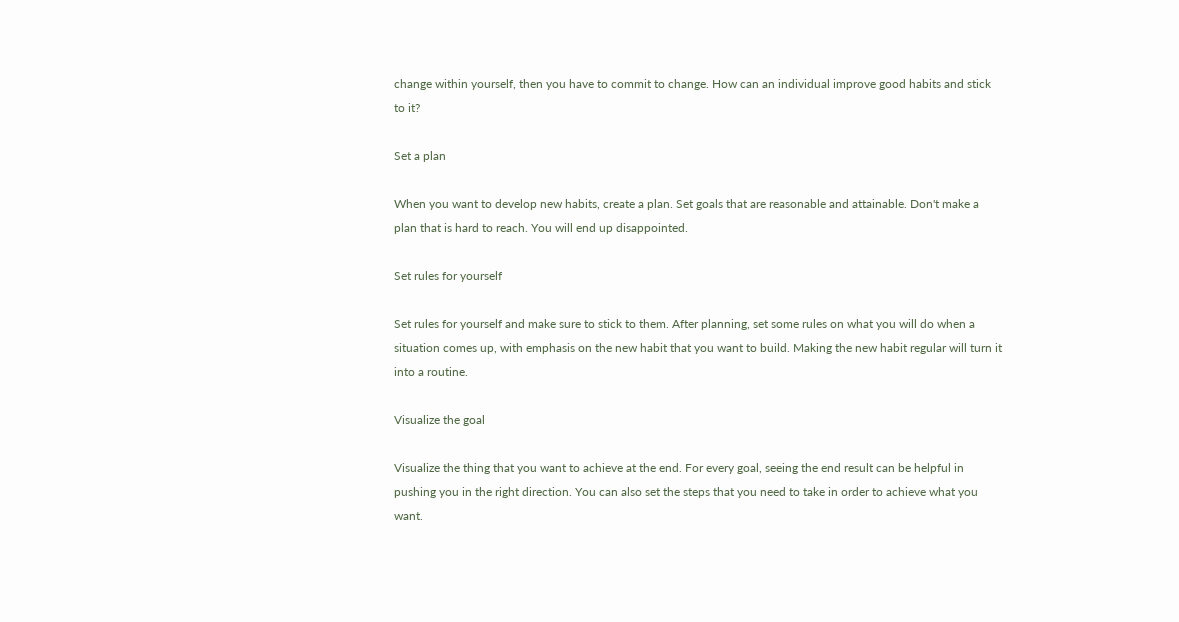change within yourself, then you have to commit to change. How can an individual improve good habits and stick to it?

Set a plan

When you want to develop new habits, create a plan. Set goals that are reasonable and attainable. Don't make a plan that is hard to reach. You will end up disappointed.

Set rules for yourself

Set rules for yourself and make sure to stick to them. After planning, set some rules on what you will do when a situation comes up, with emphasis on the new habit that you want to build. Making the new habit regular will turn it into a routine.

Visualize the goal

Visualize the thing that you want to achieve at the end. For every goal, seeing the end result can be helpful in pushing you in the right direction. You can also set the steps that you need to take in order to achieve what you want.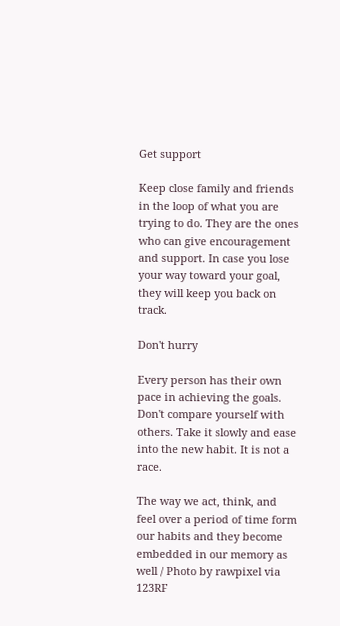Get support

Keep close family and friends in the loop of what you are trying to do. They are the ones who can give encouragement and support. In case you lose your way toward your goal, they will keep you back on track.

Don't hurry

Every person has their own pace in achieving the goals. Don't compare yourself with others. Take it slowly and ease into the new habit. It is not a race.

The way we act, think, and feel over a period of time form our habits and they become embedded in our memory as well / Photo by rawpixel via 123RF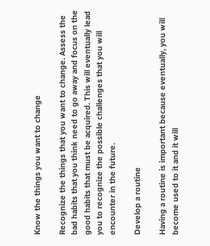Know the things you want to change

Recognize the things that you want to change. Assess the bad habits that you think need to go away and focus on the good habits that must be acquired. This will eventually lead you to recognize the possible challenges that you will encounter in the future.

Develop a routine

Having a routine is important because eventually, you will become used to it and it will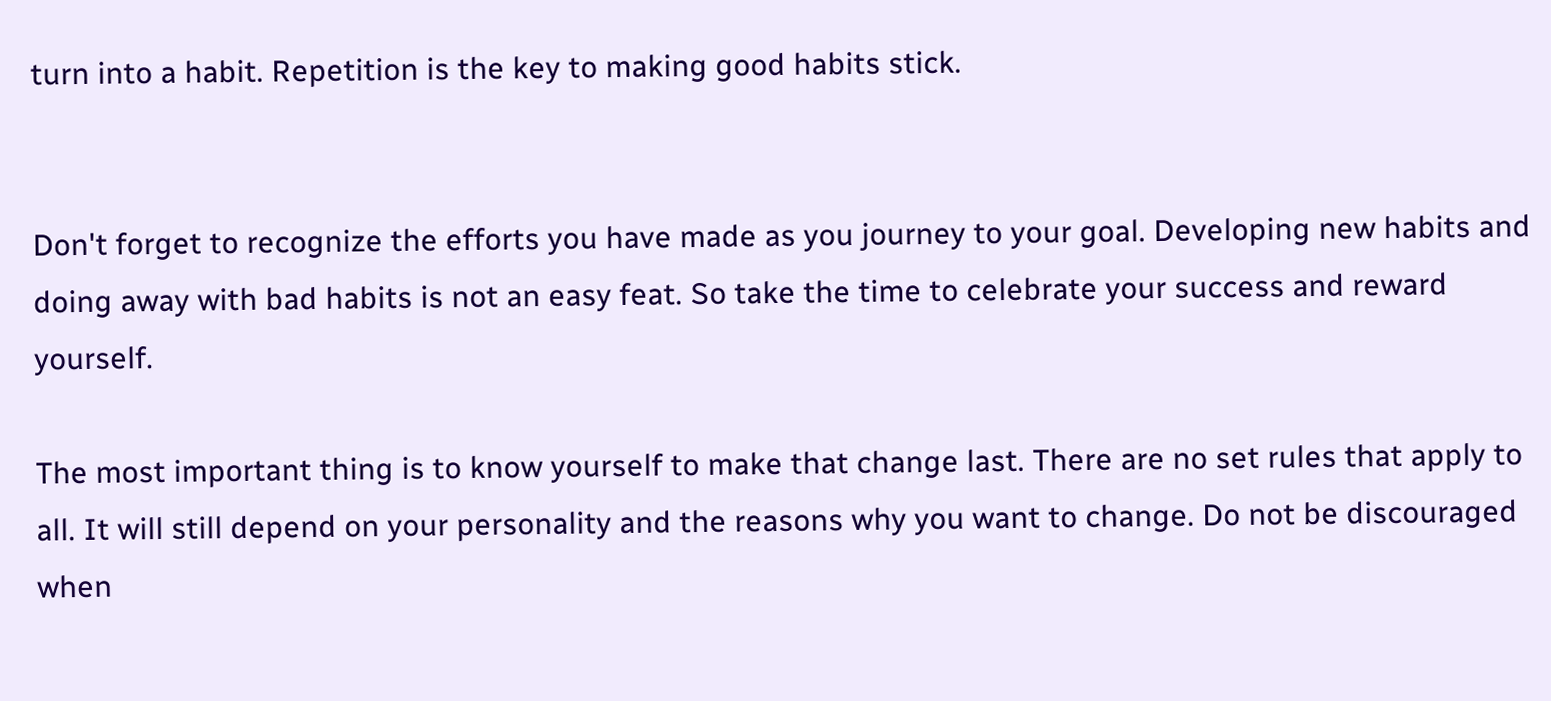turn into a habit. Repetition is the key to making good habits stick.


Don't forget to recognize the efforts you have made as you journey to your goal. Developing new habits and doing away with bad habits is not an easy feat. So take the time to celebrate your success and reward yourself.

The most important thing is to know yourself to make that change last. There are no set rules that apply to all. It will still depend on your personality and the reasons why you want to change. Do not be discouraged when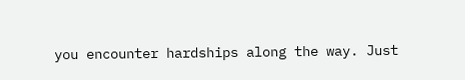you encounter hardships along the way. Just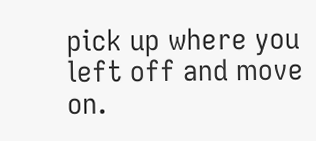pick up where you left off and move on.